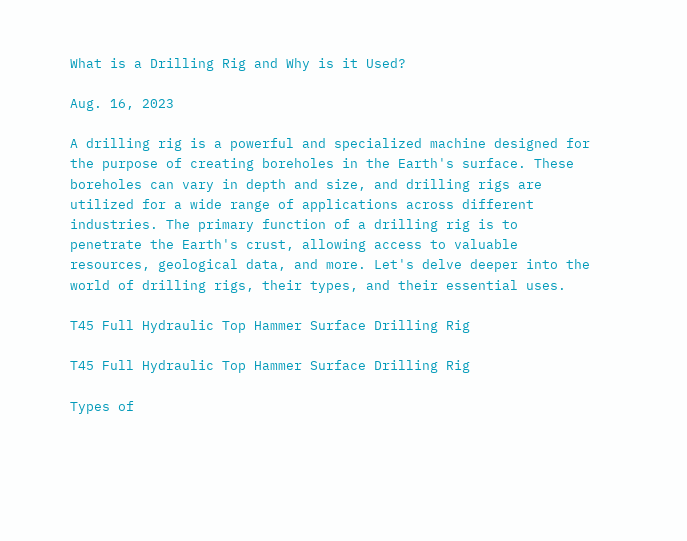What is a Drilling Rig and Why is it Used?

Aug. 16, 2023

A drilling rig is a powerful and specialized machine designed for the purpose of creating boreholes in the Earth's surface. These boreholes can vary in depth and size, and drilling rigs are utilized for a wide range of applications across different industries. The primary function of a drilling rig is to penetrate the Earth's crust, allowing access to valuable resources, geological data, and more. Let's delve deeper into the world of drilling rigs, their types, and their essential uses.

T45 Full Hydraulic Top Hammer Surface Drilling Rig

T45 Full Hydraulic Top Hammer Surface Drilling Rig

Types of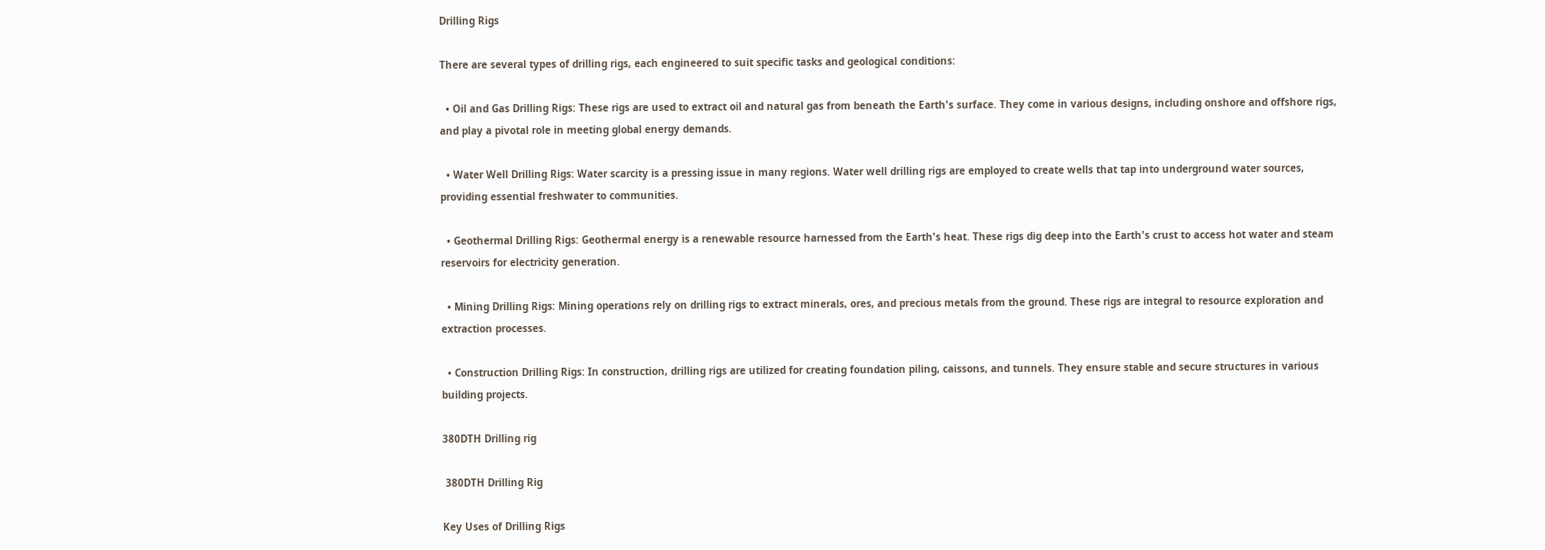Drilling Rigs

There are several types of drilling rigs, each engineered to suit specific tasks and geological conditions:

  • Oil and Gas Drilling Rigs: These rigs are used to extract oil and natural gas from beneath the Earth's surface. They come in various designs, including onshore and offshore rigs, and play a pivotal role in meeting global energy demands.

  • Water Well Drilling Rigs: Water scarcity is a pressing issue in many regions. Water well drilling rigs are employed to create wells that tap into underground water sources, providing essential freshwater to communities.

  • Geothermal Drilling Rigs: Geothermal energy is a renewable resource harnessed from the Earth's heat. These rigs dig deep into the Earth's crust to access hot water and steam reservoirs for electricity generation.

  • Mining Drilling Rigs: Mining operations rely on drilling rigs to extract minerals, ores, and precious metals from the ground. These rigs are integral to resource exploration and extraction processes.

  • Construction Drilling Rigs: In construction, drilling rigs are utilized for creating foundation piling, caissons, and tunnels. They ensure stable and secure structures in various building projects.

380DTH Drilling rig

 380DTH Drilling Rig

Key Uses of Drilling Rigs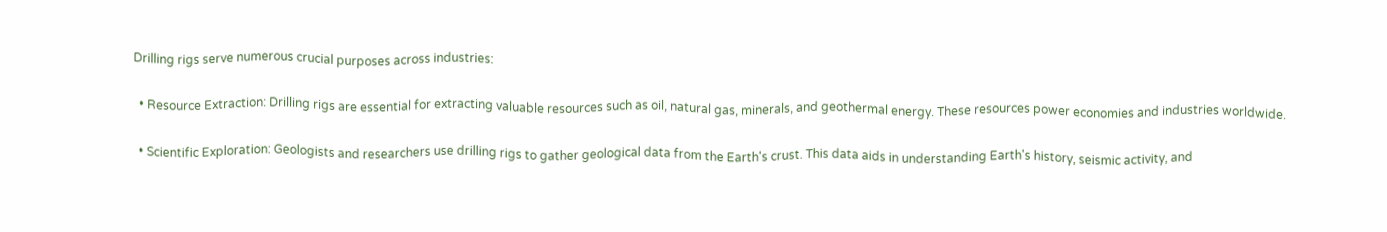Drilling rigs serve numerous crucial purposes across industries:

  • Resource Extraction: Drilling rigs are essential for extracting valuable resources such as oil, natural gas, minerals, and geothermal energy. These resources power economies and industries worldwide.

  • Scientific Exploration: Geologists and researchers use drilling rigs to gather geological data from the Earth's crust. This data aids in understanding Earth's history, seismic activity, and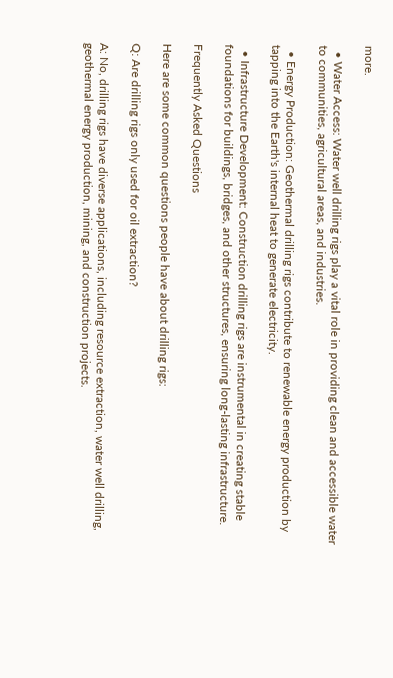more.

  • Water Access: Water well drilling rigs play a vital role in providing clean and accessible water to communities, agricultural areas, and industries.

  • Energy Production: Geothermal drilling rigs contribute to renewable energy production by tapping into the Earth's internal heat to generate electricity.

  • Infrastructure Development: Construction drilling rigs are instrumental in creating stable foundations for buildings, bridges, and other structures, ensuring long-lasting infrastructure.

Frequently Asked Questions

Here are some common questions people have about drilling rigs:

Q: Are drilling rigs only used for oil extraction?

A: No, drilling rigs have diverse applications, including resource extraction, water well drilling, geothermal energy production, mining, and construction projects.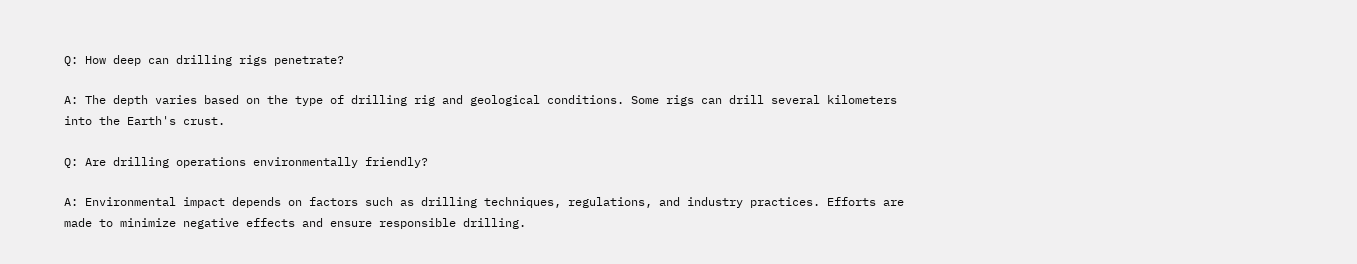Q: How deep can drilling rigs penetrate?

A: The depth varies based on the type of drilling rig and geological conditions. Some rigs can drill several kilometers into the Earth's crust.

Q: Are drilling operations environmentally friendly?

A: Environmental impact depends on factors such as drilling techniques, regulations, and industry practices. Efforts are made to minimize negative effects and ensure responsible drilling.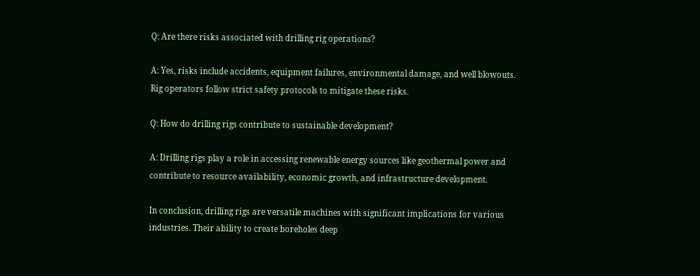Q: Are there risks associated with drilling rig operations?

A: Yes, risks include accidents, equipment failures, environmental damage, and well blowouts. Rig operators follow strict safety protocols to mitigate these risks.

Q: How do drilling rigs contribute to sustainable development?

A: Drilling rigs play a role in accessing renewable energy sources like geothermal power and contribute to resource availability, economic growth, and infrastructure development.

In conclusion, drilling rigs are versatile machines with significant implications for various industries. Their ability to create boreholes deep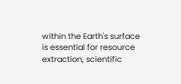within the Earth's surface is essential for resource extraction, scientific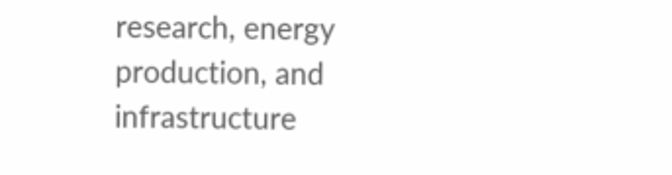research, energy production, and infrastructure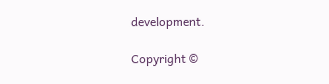development.

Copyright ©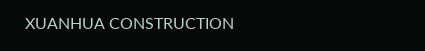XUANHUA CONSTRUCTION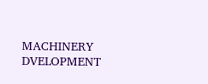MACHINERY DVELOPMENT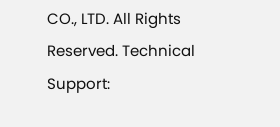CO., LTD. All Rights Reserved. Technical Support: